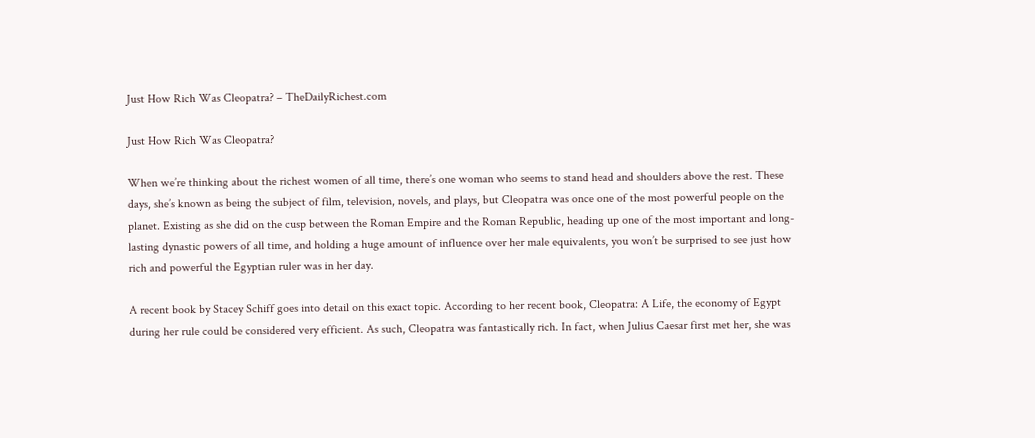Just How Rich Was Cleopatra? – TheDailyRichest.com

Just How Rich Was Cleopatra?

When we’re thinking about the richest women of all time, there’s one woman who seems to stand head and shoulders above the rest. These days, she’s known as being the subject of film, television, novels, and plays, but Cleopatra was once one of the most powerful people on the planet. Existing as she did on the cusp between the Roman Empire and the Roman Republic, heading up one of the most important and long-lasting dynastic powers of all time, and holding a huge amount of influence over her male equivalents, you won’t be surprised to see just how rich and powerful the Egyptian ruler was in her day.

A recent book by Stacey Schiff goes into detail on this exact topic. According to her recent book, Cleopatra: A Life, the economy of Egypt during her rule could be considered very efficient. As such, Cleopatra was fantastically rich. In fact, when Julius Caesar first met her, she was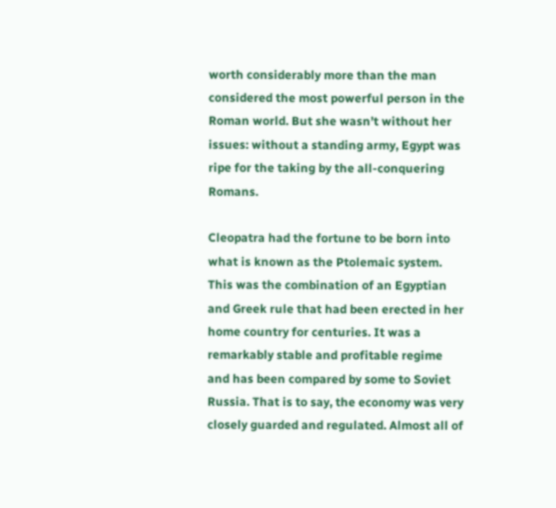worth considerably more than the man considered the most powerful person in the Roman world. But she wasn’t without her issues: without a standing army, Egypt was ripe for the taking by the all-conquering Romans.

Cleopatra had the fortune to be born into what is known as the Ptolemaic system. This was the combination of an Egyptian and Greek rule that had been erected in her home country for centuries. It was a remarkably stable and profitable regime and has been compared by some to Soviet Russia. That is to say, the economy was very closely guarded and regulated. Almost all of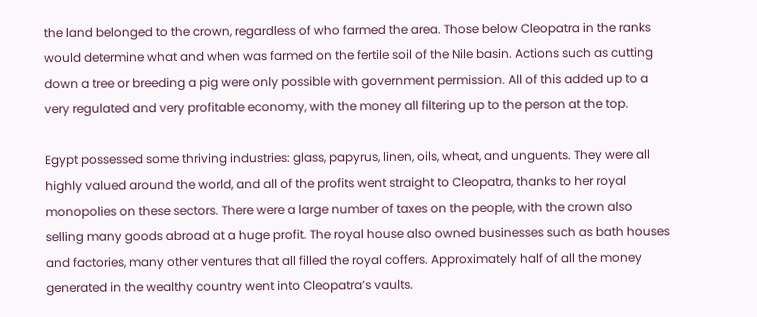the land belonged to the crown, regardless of who farmed the area. Those below Cleopatra in the ranks would determine what and when was farmed on the fertile soil of the Nile basin. Actions such as cutting down a tree or breeding a pig were only possible with government permission. All of this added up to a very regulated and very profitable economy, with the money all filtering up to the person at the top.

Egypt possessed some thriving industries: glass, papyrus, linen, oils, wheat, and unguents. They were all highly valued around the world, and all of the profits went straight to Cleopatra, thanks to her royal monopolies on these sectors. There were a large number of taxes on the people, with the crown also selling many goods abroad at a huge profit. The royal house also owned businesses such as bath houses and factories, many other ventures that all filled the royal coffers. Approximately half of all the money generated in the wealthy country went into Cleopatra’s vaults.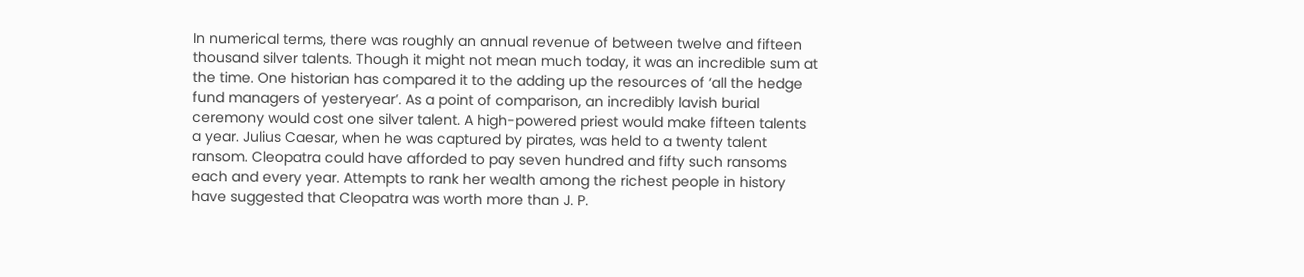In numerical terms, there was roughly an annual revenue of between twelve and fifteen thousand silver talents. Though it might not mean much today, it was an incredible sum at the time. One historian has compared it to the adding up the resources of ‘all the hedge fund managers of yesteryear’. As a point of comparison, an incredibly lavish burial ceremony would cost one silver talent. A high-powered priest would make fifteen talents a year. Julius Caesar, when he was captured by pirates, was held to a twenty talent ransom. Cleopatra could have afforded to pay seven hundred and fifty such ransoms each and every year. Attempts to rank her wealth among the richest people in history have suggested that Cleopatra was worth more than J. P.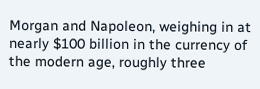Morgan and Napoleon, weighing in at nearly $100 billion in the currency of the modern age, roughly three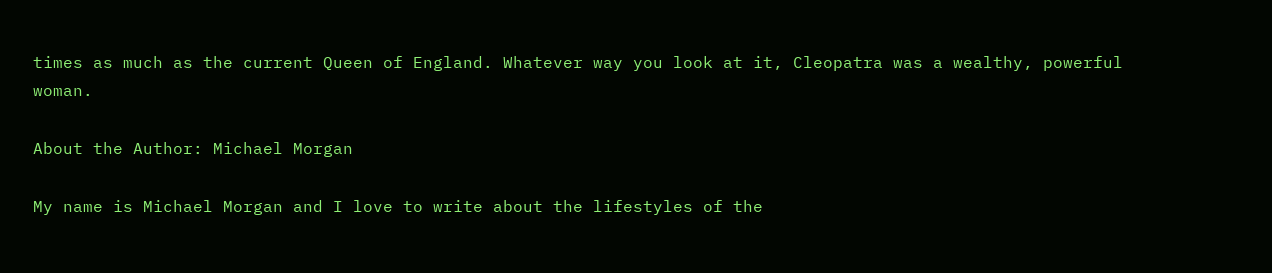times as much as the current Queen of England. Whatever way you look at it, Cleopatra was a wealthy, powerful woman.

About the Author: Michael Morgan

My name is Michael Morgan and I love to write about the lifestyles of the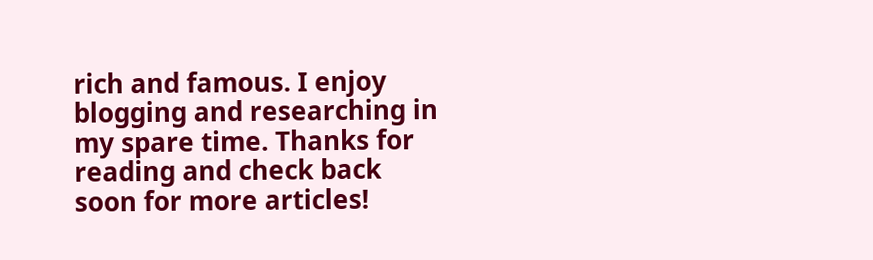rich and famous. I enjoy blogging and researching in my spare time. Thanks for reading and check back soon for more articles!